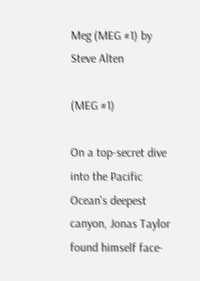Meg (MEG #1) by Steve Alten

(MEG #1)

On a top-secret dive into the Pacific Ocean's deepest canyon, Jonas Taylor found himself face-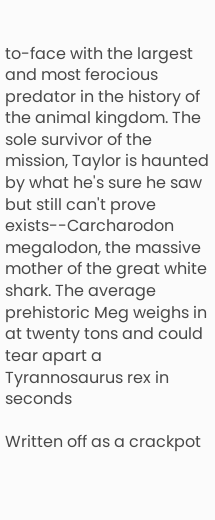to-face with the largest and most ferocious predator in the history of the animal kingdom. The sole survivor of the mission, Taylor is haunted by what he's sure he saw but still can't prove exists--Carcharodon megalodon, the massive mother of the great white shark. The average prehistoric Meg weighs in at twenty tons and could tear apart a Tyrannosaurus rex in seconds

Written off as a crackpot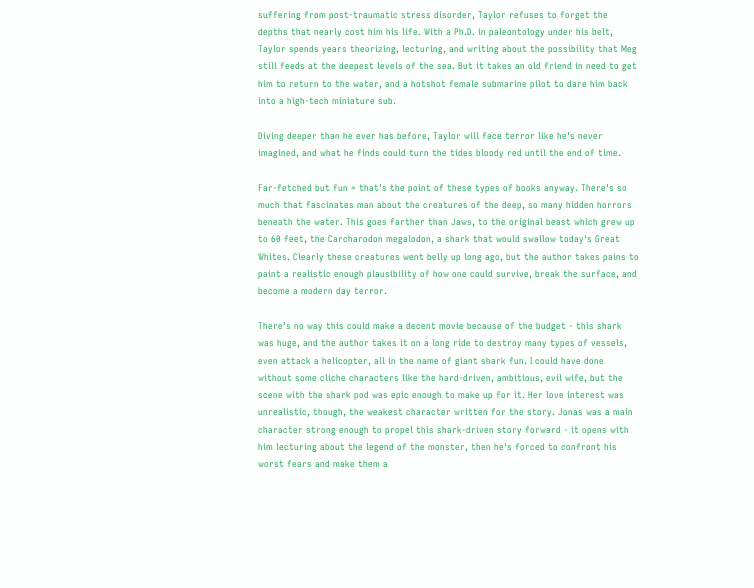suffering from post-traumatic stress disorder, Taylor refuses to forget the depths that nearly cost him his life. With a Ph.D. in paleontology under his belt, Taylor spends years theorizing, lecturing, and writing about the possibility that Meg still feeds at the deepest levels of the sea. But it takes an old friend in need to get him to return to the water, and a hotshot female submarine pilot to dare him back into a high-tech miniature sub.

Diving deeper than he ever has before, Taylor will face terror like he's never imagined, and what he finds could turn the tides bloody red until the end of time.

Far-fetched but fun = that's the point of these types of books anyway. There's so much that fascinates man about the creatures of the deep, so many hidden horrors beneath the water. This goes farther than Jaws, to the original beast which grew up to 60 feet, the Carcharodon megalodon, a shark that would swallow today's Great Whites. Clearly these creatures went belly up long ago, but the author takes pains to paint a realistic enough plausibility of how one could survive, break the surface, and become a modern day terror.

There's no way this could make a decent movie because of the budget - this shark was huge, and the author takes it on a long ride to destroy many types of vessels, even attack a helicopter, all in the name of giant shark fun. I could have done without some cliche characters like the hard-driven, ambitious, evil wife, but the scene with the shark pod was epic enough to make up for it. Her love interest was unrealistic, though, the weakest character written for the story. Jonas was a main character strong enough to propel this shark-driven story forward - it opens with him lecturing about the legend of the monster, then he's forced to confront his worst fears and make them a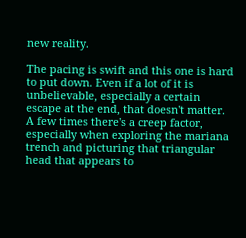new reality.

The pacing is swift and this one is hard to put down. Even if a lot of it is unbelievable, especially a certain escape at the end, that doesn't matter. A few times there's a creep factor, especially when exploring the mariana trench and picturing that triangular head that appears to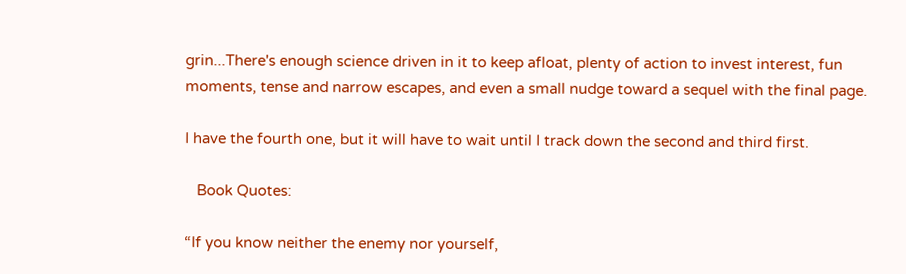grin...There's enough science driven in it to keep afloat, plenty of action to invest interest, fun moments, tense and narrow escapes, and even a small nudge toward a sequel with the final page.

I have the fourth one, but it will have to wait until I track down the second and third first.

   Book Quotes:

“If you know neither the enemy nor yourself,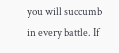you will succumb in every battle. If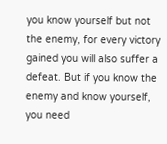you know yourself but not the enemy, for every victory gained you will also suffer a defeat. But if you know the enemy and know yourself, you need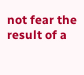not fear the result of a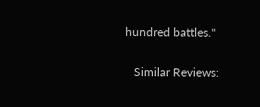hundred battles."

   Similar Reviews: